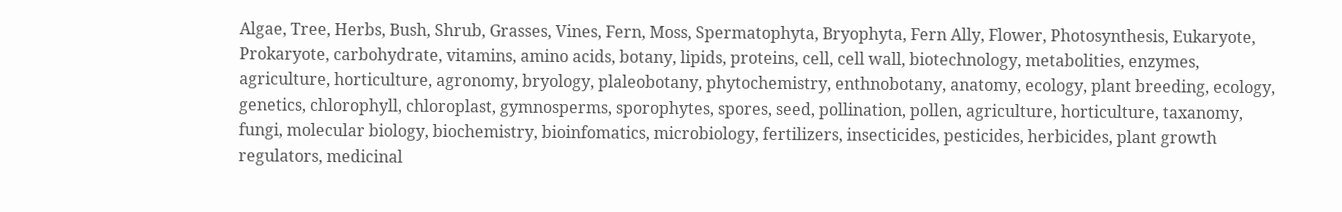Algae, Tree, Herbs, Bush, Shrub, Grasses, Vines, Fern, Moss, Spermatophyta, Bryophyta, Fern Ally, Flower, Photosynthesis, Eukaryote, Prokaryote, carbohydrate, vitamins, amino acids, botany, lipids, proteins, cell, cell wall, biotechnology, metabolities, enzymes, agriculture, horticulture, agronomy, bryology, plaleobotany, phytochemistry, enthnobotany, anatomy, ecology, plant breeding, ecology, genetics, chlorophyll, chloroplast, gymnosperms, sporophytes, spores, seed, pollination, pollen, agriculture, horticulture, taxanomy, fungi, molecular biology, biochemistry, bioinfomatics, microbiology, fertilizers, insecticides, pesticides, herbicides, plant growth regulators, medicinal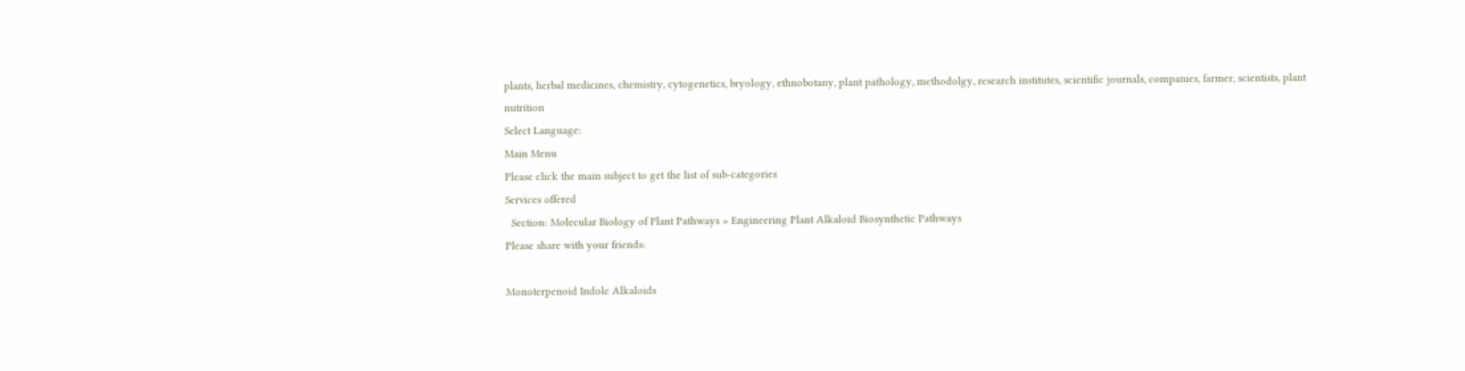plants, herbal medicines, chemistry, cytogenetics, bryology, ethnobotany, plant pathology, methodolgy, research institutes, scientific journals, companies, farmer, scientists, plant nutrition
Select Language:
Main Menu
Please click the main subject to get the list of sub-categories
Services offered
  Section: Molecular Biology of Plant Pathways » Engineering Plant Alkaloid Biosynthetic Pathways
Please share with your friends:

Monoterpenoid Indole Alkaloids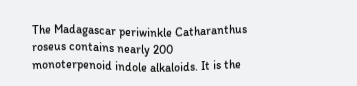The Madagascar periwinkle Catharanthus roseus contains nearly 200 monoterpenoid indole alkaloids. It is the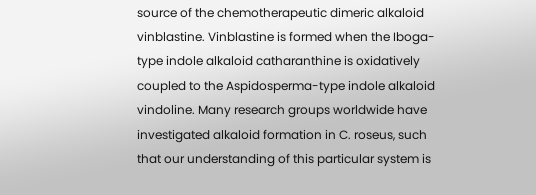source of the chemotherapeutic dimeric alkaloid vinblastine. Vinblastine is formed when the Iboga-type indole alkaloid catharanthine is oxidatively coupled to the Aspidosperma-type indole alkaloid vindoline. Many research groups worldwide have investigated alkaloid formation in C. roseus, such that our understanding of this particular system is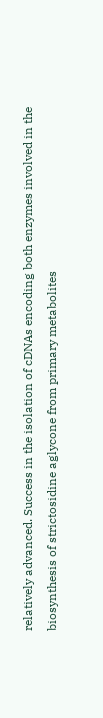relatively advanced. Success in the isolation of cDNAs encoding both enzymes involved in the biosynthesis of strictosidine aglycone from primary metabolites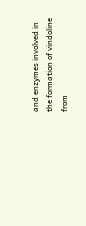and enzymes involved in the formation of vindoline from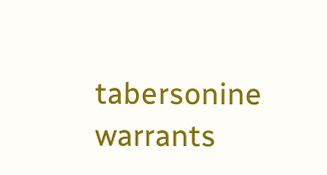tabersonine warrants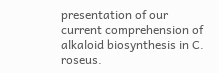presentation of our current comprehension of alkaloid biosynthesis in C. roseus.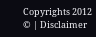Copyrights 2012 © | Disclaimer